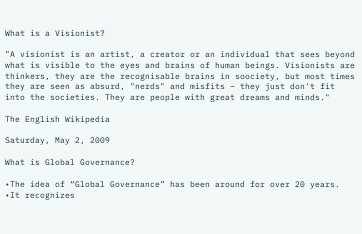What is a Visionist?

"A visionist is an artist, a creator or an individual that sees beyond what is visible to the eyes and brains of human beings. Visionists are thinkers, they are the recognisable brains in soociety, but most times they are seen as absurd, "nerds" and misfits – they just don't fit into the societies. They are people with great dreams and minds."

The English Wikipedia

Saturday, May 2, 2009

What is Global Governance?

•The idea of “Global Governance” has been around for over 20 years.
•It recognizes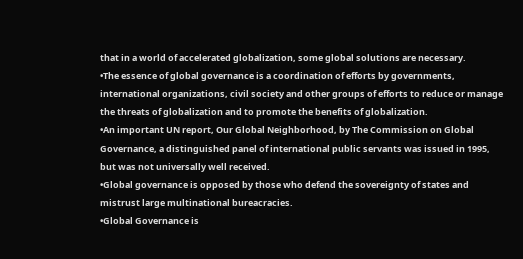that in a world of accelerated globalization, some global solutions are necessary.
•The essence of global governance is a coordination of efforts by governments, international organizations, civil society and other groups of efforts to reduce or manage the threats of globalization and to promote the benefits of globalization.
•An important UN report, Our Global Neighborhood, by The Commission on Global Governance, a distinguished panel of international public servants was issued in 1995, but was not universally well received.
•Global governance is opposed by those who defend the sovereignty of states and mistrust large multinational bureacracies.
•Global Governance is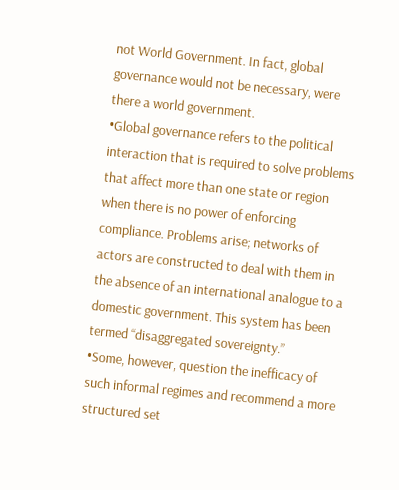not World Government. In fact, global governance would not be necessary, were there a world government.
•Global governance refers to the political interaction that is required to solve problems that affect more than one state or region when there is no power of enforcing compliance. Problems arise; networks of actors are constructed to deal with them in the absence of an international analogue to a domestic government. This system has been termed “disaggregated sovereignty.”
•Some, however, question the inefficacy of such informal regimes and recommend a more structured set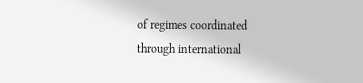of regimes coordinated through international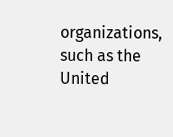organizations, such as the United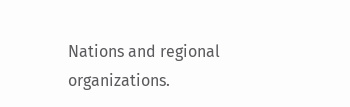Nations and regional organizations.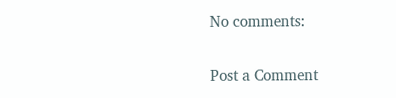No comments:

Post a Comment